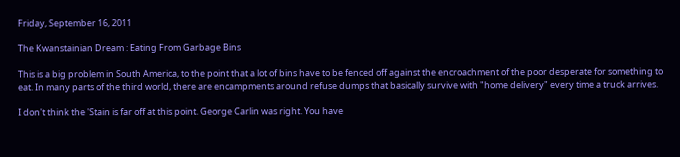Friday, September 16, 2011

The Kwanstainian Dream : Eating From Garbage Bins

This is a big problem in South America, to the point that a lot of bins have to be fenced off against the encroachment of the poor desperate for something to eat. In many parts of the third world, there are encampments around refuse dumps that basically survive with "home delivery" every time a truck arrives.

I don't think the 'Stain is far off at this point. George Carlin was right. You have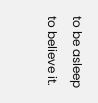to be asleep to believe it.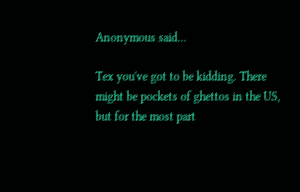Anonymous said...

Tex you've got to be kidding. There might be pockets of ghettos in the US, but for the most part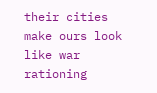their cities make ours look like war rationing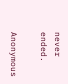never ended.

Anonymous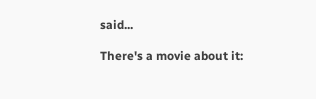said...

There's a movie about it: